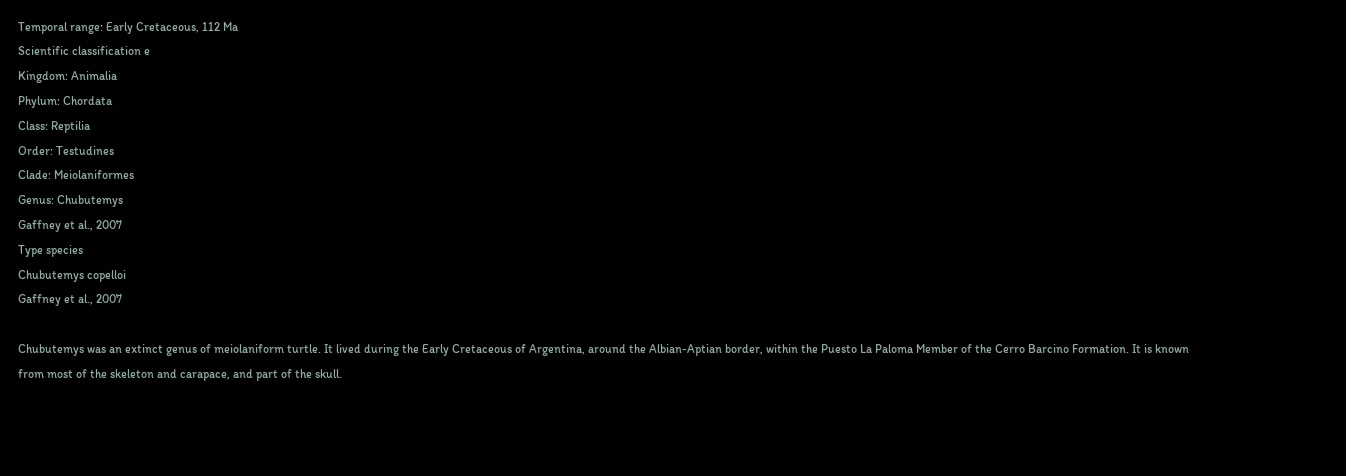Temporal range: Early Cretaceous, 112 Ma
Scientific classification e
Kingdom: Animalia
Phylum: Chordata
Class: Reptilia
Order: Testudines
Clade: Meiolaniformes
Genus: Chubutemys
Gaffney et al., 2007
Type species
Chubutemys copelloi
Gaffney et al., 2007

Chubutemys was an extinct genus of meiolaniform turtle. It lived during the Early Cretaceous of Argentina, around the Albian-Aptian border, within the Puesto La Paloma Member of the Cerro Barcino Formation. It is known from most of the skeleton and carapace, and part of the skull.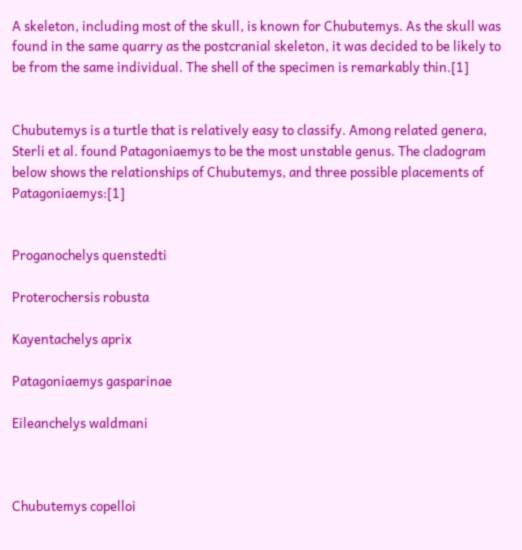A skeleton, including most of the skull, is known for Chubutemys. As the skull was found in the same quarry as the postcranial skeleton, it was decided to be likely to be from the same individual. The shell of the specimen is remarkably thin.[1]


Chubutemys is a turtle that is relatively easy to classify. Among related genera, Sterli et al. found Patagoniaemys to be the most unstable genus. The cladogram below shows the relationships of Chubutemys, and three possible placements of Patagoniaemys:[1]


Proganochelys quenstedti

Proterochersis robusta

Kayentachelys aprix

Patagoniaemys gasparinae

Eileanchelys waldmani



Chubutemys copelloi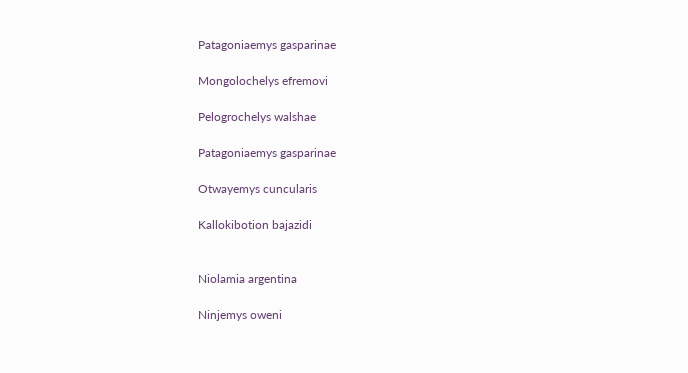Patagoniaemys gasparinae

Mongolochelys efremovi

Pelogrochelys walshae

Patagoniaemys gasparinae

Otwayemys cuncularis

Kallokibotion bajazidi


Niolamia argentina

Ninjemys oweni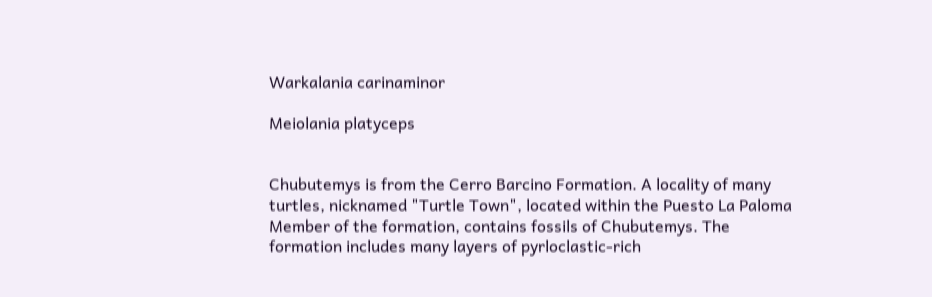Warkalania carinaminor

Meiolania platyceps


Chubutemys is from the Cerro Barcino Formation. A locality of many turtles, nicknamed "Turtle Town", located within the Puesto La Paloma Member of the formation, contains fossils of Chubutemys. The formation includes many layers of pyrloclastic-rich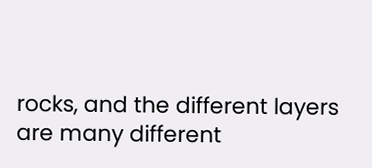rocks, and the different layers are many different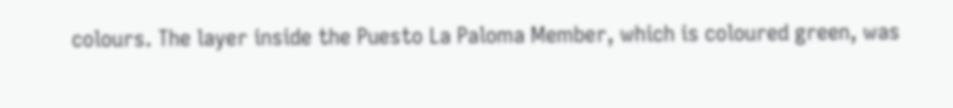colours. The layer inside the Puesto La Paloma Member, which is coloured green, was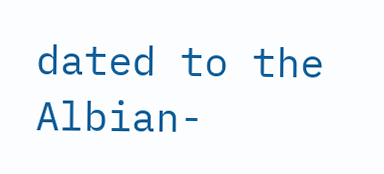dated to the Albian-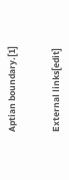Aptian boundary.[1]


External links[edit]